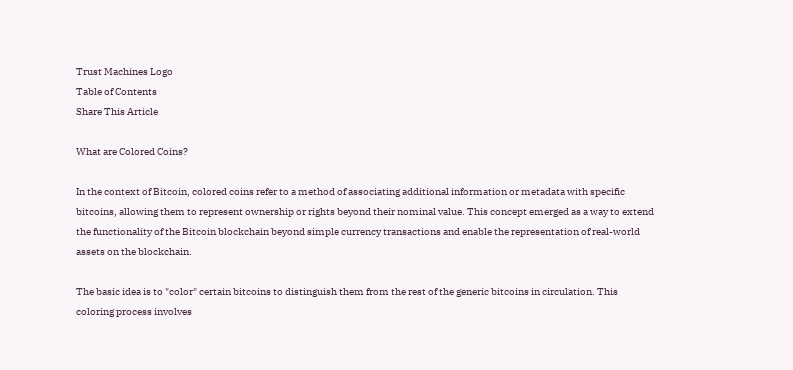Trust Machines Logo
Table of Contents
Share This Article

What are Colored Coins?

In the context of Bitcoin, colored coins refer to a method of associating additional information or metadata with specific bitcoins, allowing them to represent ownership or rights beyond their nominal value. This concept emerged as a way to extend the functionality of the Bitcoin blockchain beyond simple currency transactions and enable the representation of real-world assets on the blockchain.

The basic idea is to "color" certain bitcoins to distinguish them from the rest of the generic bitcoins in circulation. This coloring process involves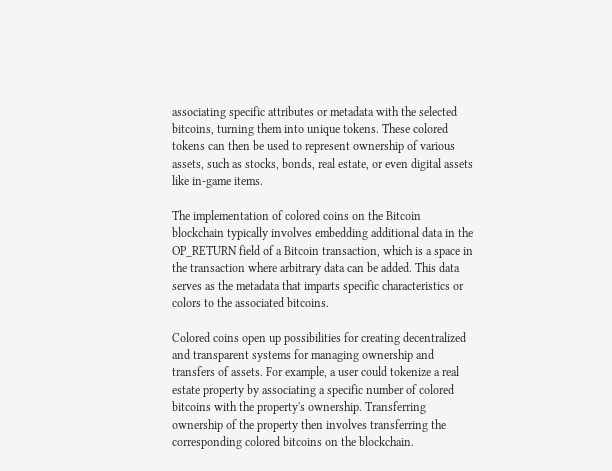associating specific attributes or metadata with the selected bitcoins, turning them into unique tokens. These colored tokens can then be used to represent ownership of various assets, such as stocks, bonds, real estate, or even digital assets like in-game items.

The implementation of colored coins on the Bitcoin blockchain typically involves embedding additional data in the OP_RETURN field of a Bitcoin transaction, which is a space in the transaction where arbitrary data can be added. This data serves as the metadata that imparts specific characteristics or colors to the associated bitcoins.

Colored coins open up possibilities for creating decentralized and transparent systems for managing ownership and transfers of assets. For example, a user could tokenize a real estate property by associating a specific number of colored bitcoins with the property's ownership. Transferring ownership of the property then involves transferring the corresponding colored bitcoins on the blockchain.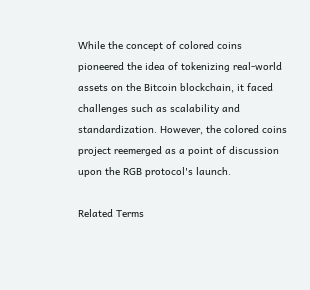While the concept of colored coins pioneered the idea of tokenizing real-world assets on the Bitcoin blockchain, it faced challenges such as scalability and standardization. However, the colored coins project reemerged as a point of discussion upon the RGB protocol's launch.

Related Terms